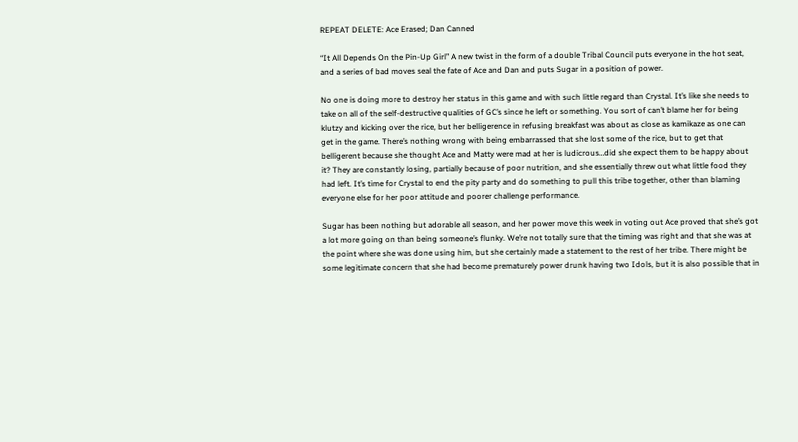REPEAT DELETE: Ace Erased; Dan Canned

“It All Depends On the Pin-Up Girl” A new twist in the form of a double Tribal Council puts everyone in the hot seat, and a series of bad moves seal the fate of Ace and Dan and puts Sugar in a position of power.

No one is doing more to destroy her status in this game and with such little regard than Crystal. It’s like she needs to take on all of the self-destructive qualities of GC’s since he left or something. You sort of can’t blame her for being klutzy and kicking over the rice, but her belligerence in refusing breakfast was about as close as kamikaze as one can get in the game. There’s nothing wrong with being embarrassed that she lost some of the rice, but to get that belligerent because she thought Ace and Matty were mad at her is ludicrous…did she expect them to be happy about it? They are constantly losing, partially because of poor nutrition, and she essentially threw out what little food they had left. It’s time for Crystal to end the pity party and do something to pull this tribe together, other than blaming everyone else for her poor attitude and poorer challenge performance.

Sugar has been nothing but adorable all season, and her power move this week in voting out Ace proved that she’s got a lot more going on than being someone’s flunky. We’re not totally sure that the timing was right and that she was at the point where she was done using him, but she certainly made a statement to the rest of her tribe. There might be some legitimate concern that she had become prematurely power drunk having two Idols, but it is also possible that in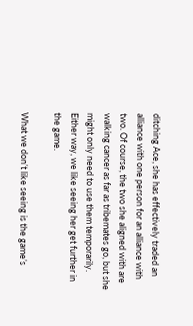ditching Ace, she has effectively traded an alliance with one person for an alliance with two. Of course, the two she aligned with are walking cancer as far as tribemates go, but she might only need to use them temporarily. Either way, we like seeing her get further in the game.

What we don’t like seeing is the game’s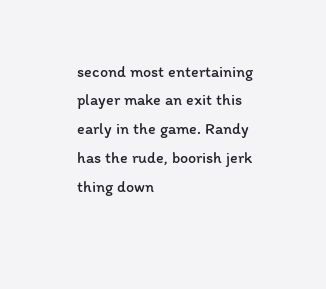second most entertaining player make an exit this early in the game. Randy has the rude, boorish jerk thing down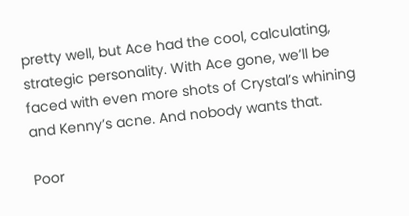pretty well, but Ace had the cool, calculating, strategic personality. With Ace gone, we’ll be faced with even more shots of Crystal’s whining and Kenny’s acne. And nobody wants that.

Poor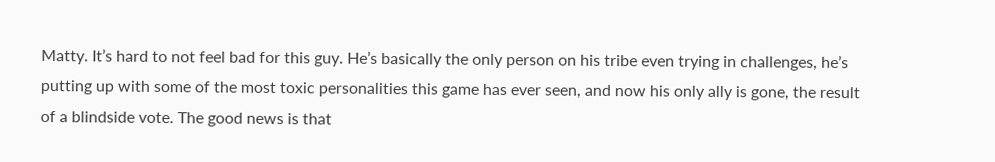Matty. It’s hard to not feel bad for this guy. He’s basically the only person on his tribe even trying in challenges, he’s putting up with some of the most toxic personalities this game has ever seen, and now his only ally is gone, the result of a blindside vote. The good news is that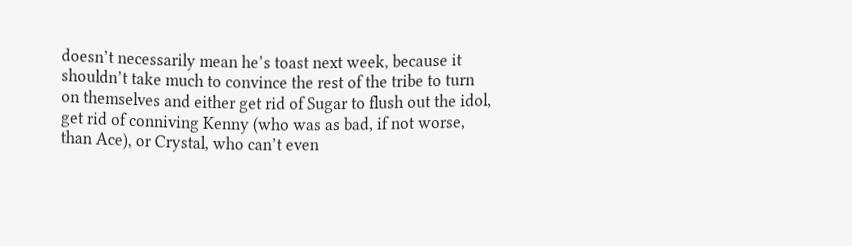doesn’t necessarily mean he’s toast next week, because it shouldn’t take much to convince the rest of the tribe to turn on themselves and either get rid of Sugar to flush out the idol, get rid of conniving Kenny (who was as bad, if not worse, than Ace), or Crystal, who can’t even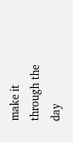make it through the day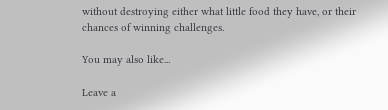without destroying either what little food they have, or their chances of winning challenges.

You may also like...

Leave a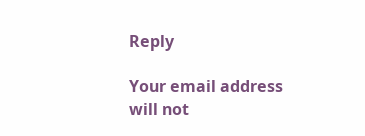Reply

Your email address will not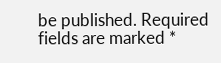be published. Required fields are marked *